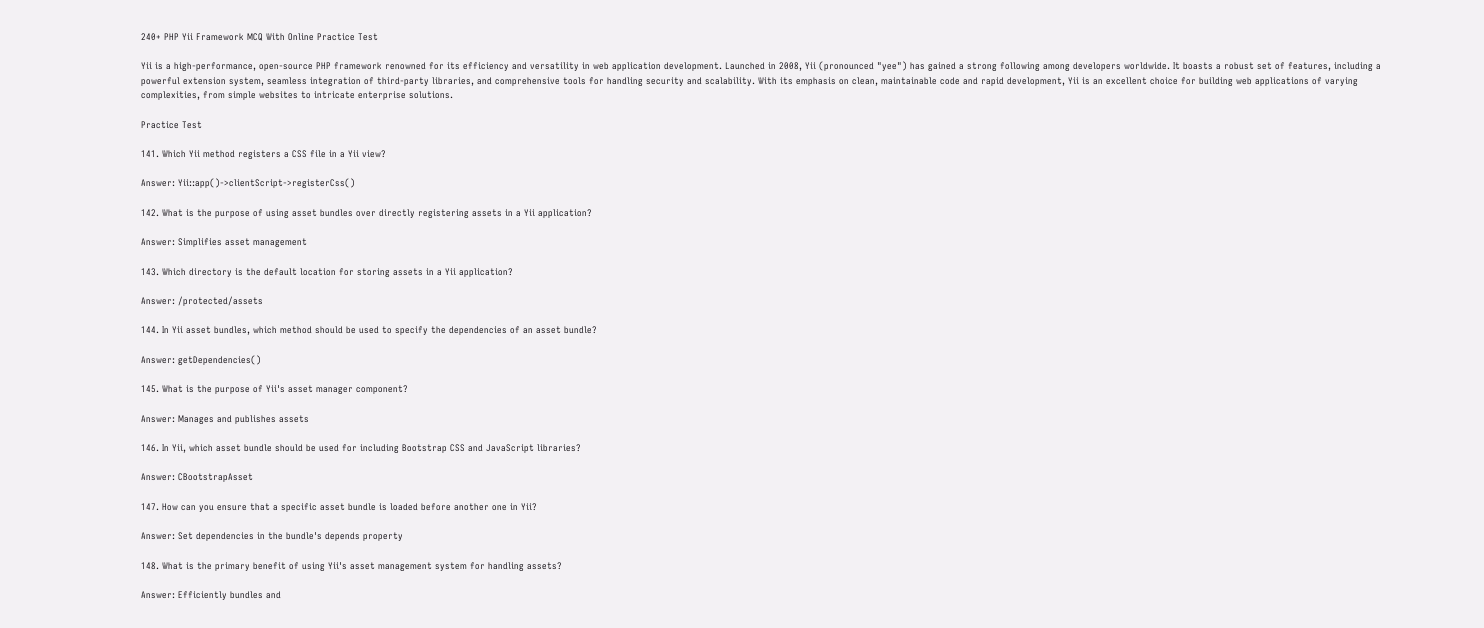240+ PHP Yii Framework MCQ With Online Practice Test

Yii is a high-performance, open-source PHP framework renowned for its efficiency and versatility in web application development. Launched in 2008, Yii (pronounced "yee") has gained a strong following among developers worldwide. It boasts a robust set of features, including a powerful extension system, seamless integration of third-party libraries, and comprehensive tools for handling security and scalability. With its emphasis on clean, maintainable code and rapid development, Yii is an excellent choice for building web applications of varying complexities, from simple websites to intricate enterprise solutions.

Practice Test

141. Which Yii method registers a CSS file in a Yii view?

Answer: Yii::app()->clientScript->registerCss()

142. What is the purpose of using asset bundles over directly registering assets in a Yii application?

Answer: Simplifies asset management

143. Which directory is the default location for storing assets in a Yii application?

Answer: /protected/assets

144. In Yii asset bundles, which method should be used to specify the dependencies of an asset bundle?

Answer: getDependencies()

145. What is the purpose of Yii's asset manager component?

Answer: Manages and publishes assets

146. In Yii, which asset bundle should be used for including Bootstrap CSS and JavaScript libraries?

Answer: CBootstrapAsset

147. How can you ensure that a specific asset bundle is loaded before another one in Yii?

Answer: Set dependencies in the bundle's depends property

148. What is the primary benefit of using Yii's asset management system for handling assets?

Answer: Efficiently bundles and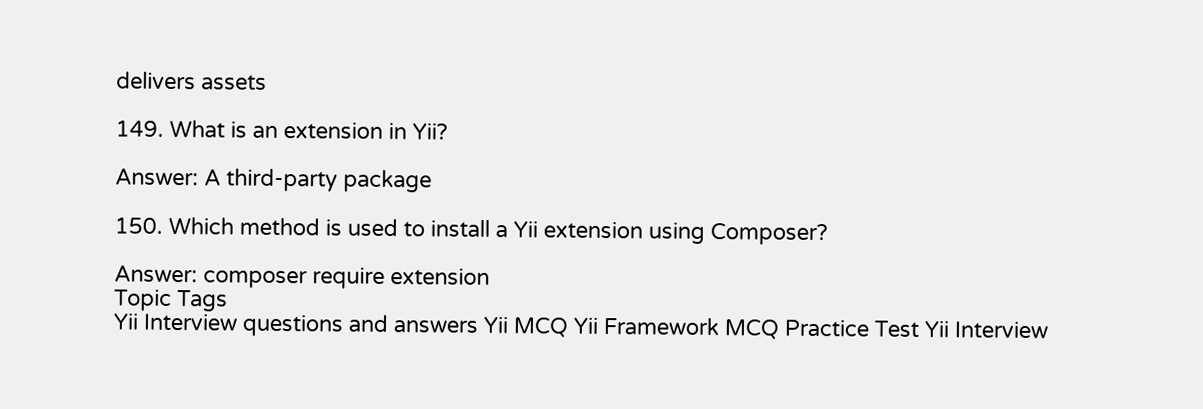delivers assets

149. What is an extension in Yii?

Answer: A third-party package

150. Which method is used to install a Yii extension using Composer?

Answer: composer require extension
Topic Tags
Yii Interview questions and answers Yii MCQ Yii Framework MCQ Practice Test Yii Interview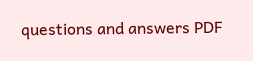questions and answers PDF